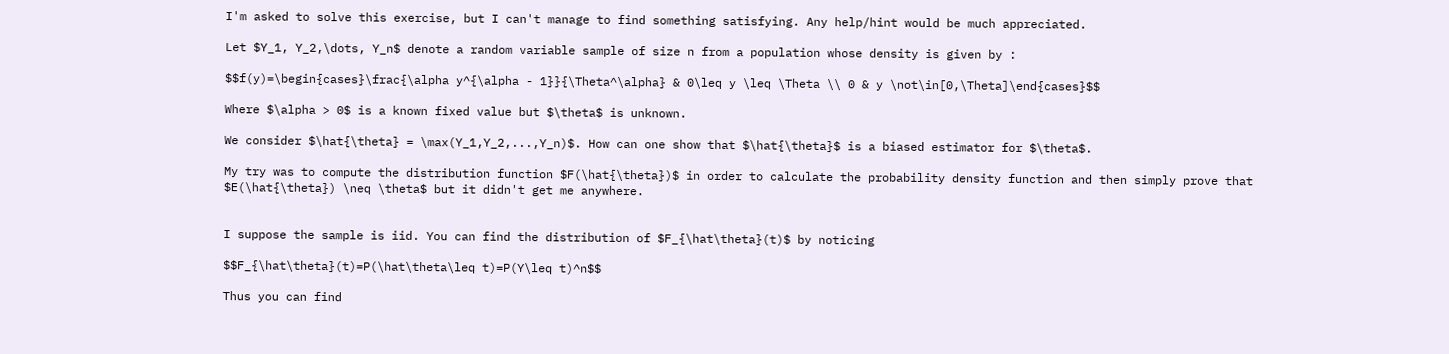I'm asked to solve this exercise, but I can't manage to find something satisfying. Any help/hint would be much appreciated.

Let $Y_1, Y_2,\dots, Y_n$ denote a random variable sample of size n from a population whose density is given by :

$$f(y)=\begin{cases}\frac{\alpha y^{\alpha - 1}}{\Theta^\alpha} & 0\leq y \leq \Theta \\ 0 & y \not\in[0,\Theta]\end{cases}$$

Where $\alpha > 0$ is a known fixed value but $\theta$ is unknown.

We consider $\hat{\theta} = \max(Y_1,Y_2,...,Y_n)$. How can one show that $\hat{\theta}$ is a biased estimator for $\theta$.

My try was to compute the distribution function $F(\hat{\theta})$ in order to calculate the probability density function and then simply prove that $E(\hat{\theta}) \neq \theta$ but it didn't get me anywhere.


I suppose the sample is iid. You can find the distribution of $F_{\hat\theta}(t)$ by noticing

$$F_{\hat\theta}(t)=P(\hat\theta\leq t)=P(Y\leq t)^n$$

Thus you can find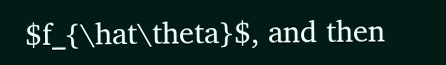$f_{\hat\theta}$, and then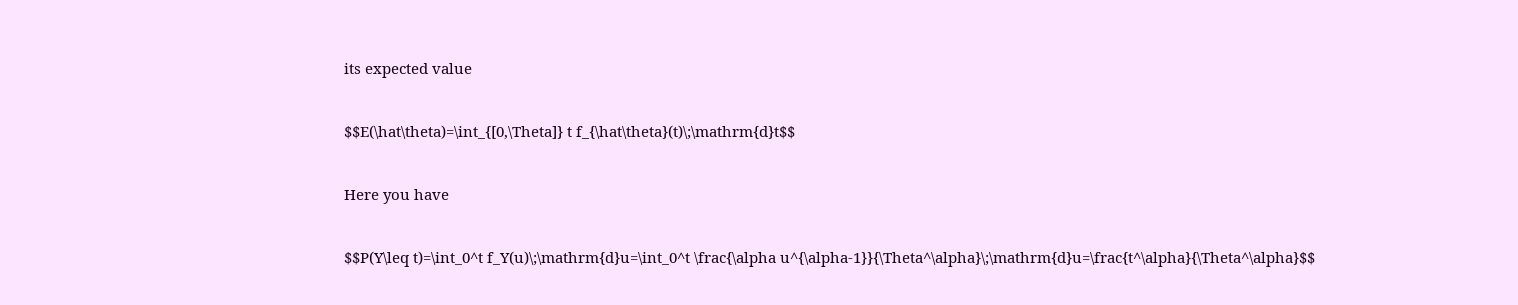its expected value

$$E(\hat\theta)=\int_{[0,\Theta]} t f_{\hat\theta}(t)\;\mathrm{d}t$$

Here you have

$$P(Y\leq t)=\int_0^t f_Y(u)\;\mathrm{d}u=\int_0^t \frac{\alpha u^{\alpha-1}}{\Theta^\alpha}\;\mathrm{d}u=\frac{t^\alpha}{\Theta^\alpha}$$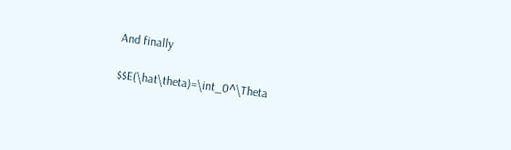And finally

$$E(\hat\theta)=\int_0^\Theta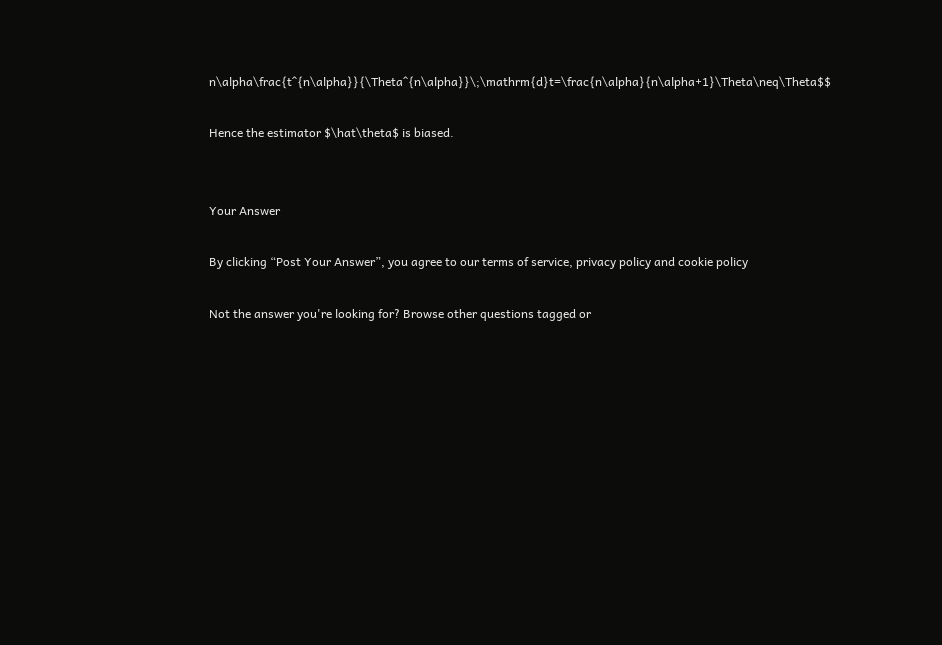n\alpha\frac{t^{n\alpha}}{\Theta^{n\alpha}}\;\mathrm{d}t=\frac{n\alpha}{n\alpha+1}\Theta\neq\Theta$$

Hence the estimator $\hat\theta$ is biased.


Your Answer

By clicking “Post Your Answer”, you agree to our terms of service, privacy policy and cookie policy

Not the answer you're looking for? Browse other questions tagged or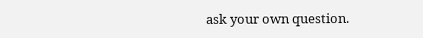ask your own question.